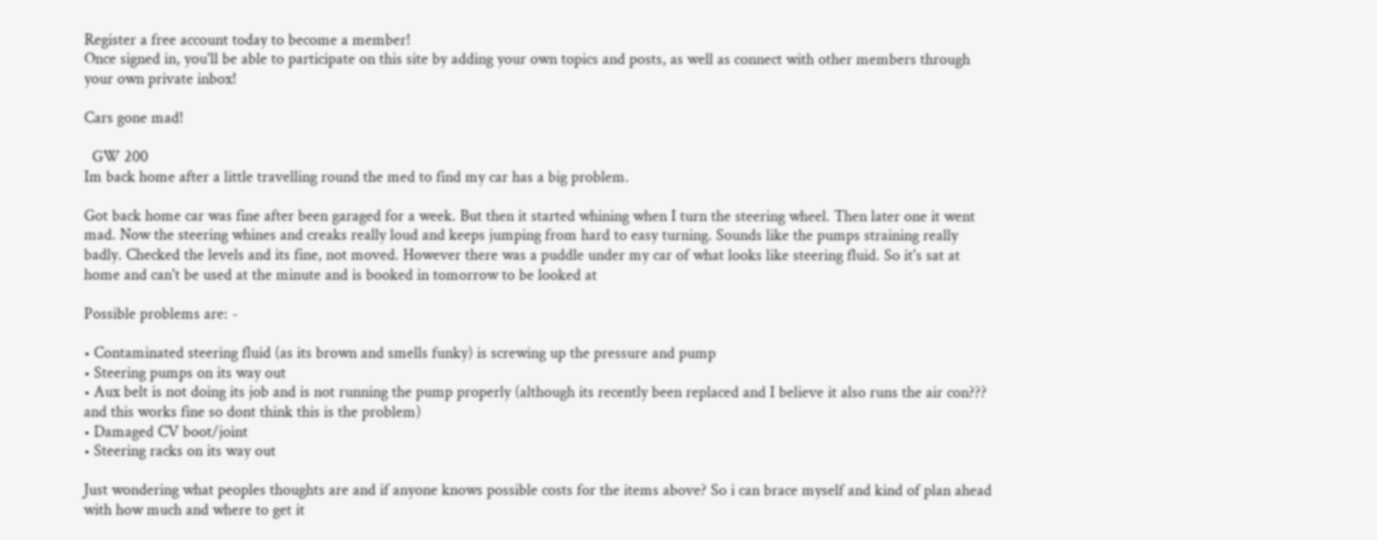Register a free account today to become a member!
Once signed in, you'll be able to participate on this site by adding your own topics and posts, as well as connect with other members through your own private inbox!

Cars gone mad!

  GW 200
Im back home after a little travelling round the med to find my car has a big problem.

Got back home car was fine after been garaged for a week. But then it started whining when I turn the steering wheel. Then later one it went mad. Now the steering whines and creaks really loud and keeps jumping from hard to easy turning. Sounds like the pumps straining really badly. Checked the levels and its fine, not moved. However there was a puddle under my car of what looks like steering fluid. So it's sat at home and can't be used at the minute and is booked in tomorrow to be looked at

Possible problems are: -

• Contaminated steering fluid (as its brown and smells funky) is screwing up the pressure and pump
• Steering pumps on its way out
• Aux belt is not doing its job and is not running the pump properly (although its recently been replaced and I believe it also runs the air con??? and this works fine so dont think this is the problem)
• Damaged CV boot/joint
• Steering racks on its way out

Just wondering what peoples thoughts are and if anyone knows possible costs for the items above? So i can brace myself and kind of plan ahead with how much and where to get it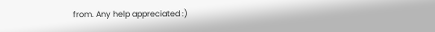from. Any help appreciated :)